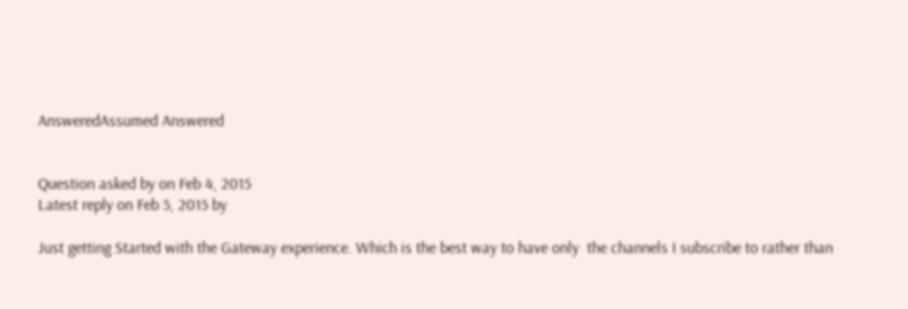AnsweredAssumed Answered


Question asked by on Feb 4, 2015
Latest reply on Feb 5, 2015 by

Just getting Started with the Gateway experience. Which is the best way to have only  the channels I subscribe to rather than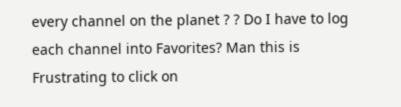every channel on the planet ? ? Do I have to log each channel into Favorites? Man this is Frustrating to click on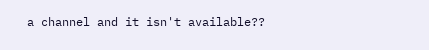a channel and it isn't available??